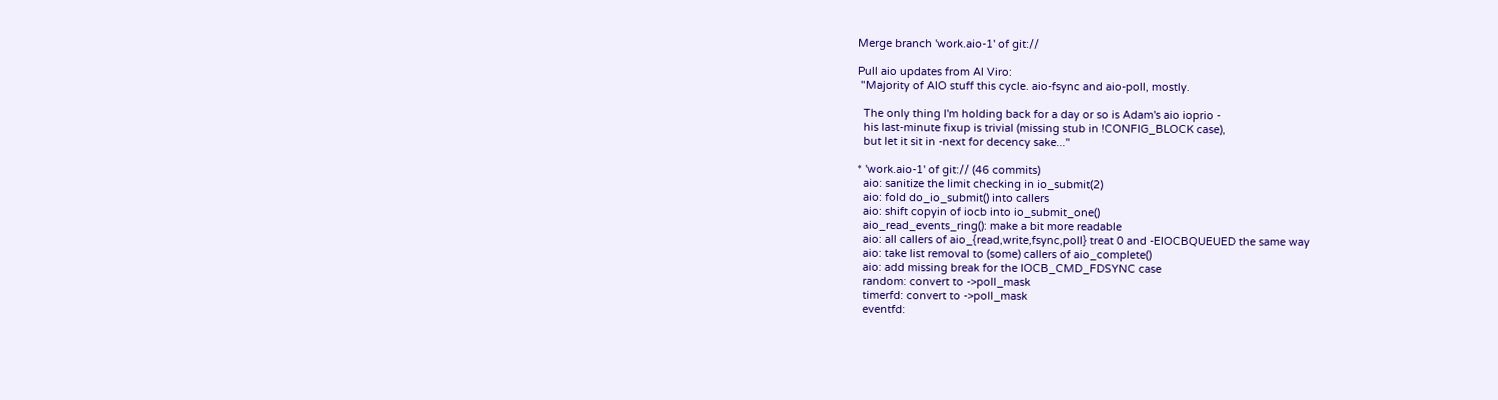Merge branch 'work.aio-1' of git://

Pull aio updates from Al Viro:
 "Majority of AIO stuff this cycle. aio-fsync and aio-poll, mostly.

  The only thing I'm holding back for a day or so is Adam's aio ioprio -
  his last-minute fixup is trivial (missing stub in !CONFIG_BLOCK case),
  but let it sit in -next for decency sake..."

* 'work.aio-1' of git:// (46 commits)
  aio: sanitize the limit checking in io_submit(2)
  aio: fold do_io_submit() into callers
  aio: shift copyin of iocb into io_submit_one()
  aio_read_events_ring(): make a bit more readable
  aio: all callers of aio_{read,write,fsync,poll} treat 0 and -EIOCBQUEUED the same way
  aio: take list removal to (some) callers of aio_complete()
  aio: add missing break for the IOCB_CMD_FDSYNC case
  random: convert to ->poll_mask
  timerfd: convert to ->poll_mask
  eventfd: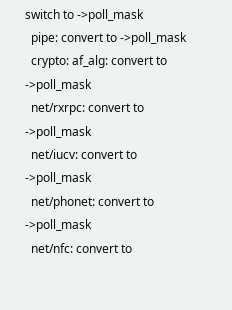switch to ->poll_mask
  pipe: convert to ->poll_mask
  crypto: af_alg: convert to ->poll_mask
  net/rxrpc: convert to ->poll_mask
  net/iucv: convert to ->poll_mask
  net/phonet: convert to ->poll_mask
  net/nfc: convert to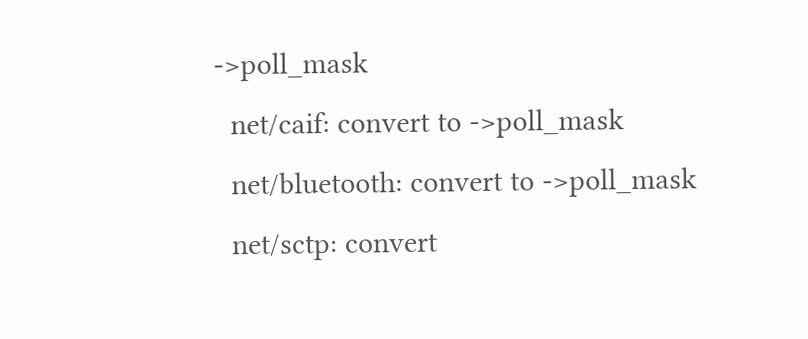->poll_mask
  net/caif: convert to ->poll_mask
  net/bluetooth: convert to ->poll_mask
  net/sctp: convert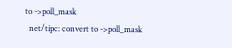to ->poll_mask
  net/tipc: convert to ->poll_mask